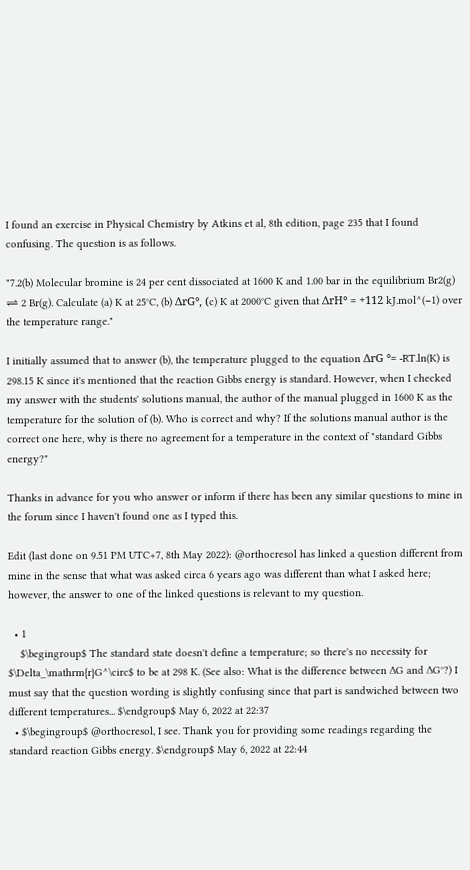I found an exercise in Physical Chemistry by Atkins et al, 8th edition, page 235 that I found confusing. The question is as follows.

"7.2(b) Molecular bromine is 24 per cent dissociated at 1600 K and 1.00 bar in the equilibrium Br2(g) ⇌ 2 Br(g). Calculate (a) K at 25°C, (b) ΔrG°, (c) K at 2000°C given that ΔrH° = +112 kJ.mol^(−1) over the temperature range."

I initially assumed that to answer (b), the temperature plugged to the equation ΔrG °= -RT.ln(K) is 298.15 K since it's mentioned that the reaction Gibbs energy is standard. However, when I checked my answer with the students' solutions manual, the author of the manual plugged in 1600 K as the temperature for the solution of (b). Who is correct and why? If the solutions manual author is the correct one here, why is there no agreement for a temperature in the context of "standard Gibbs energy?"

Thanks in advance for you who answer or inform if there has been any similar questions to mine in the forum since I haven't found one as I typed this.

Edit (last done on 9.51 PM UTC+7, 8th May 2022): @orthocresol has linked a question different from mine in the sense that what was asked circa 6 years ago was different than what I asked here; however, the answer to one of the linked questions is relevant to my question.

  • 1
    $\begingroup$ The standard state doesn't define a temperature; so there's no necessity for $\Delta_\mathrm{r}G^\circ$ to be at 298 K. (See also: What is the difference between ∆G and ∆G°?) I must say that the question wording is slightly confusing since that part is sandwiched between two different temperatures... $\endgroup$ May 6, 2022 at 22:37
  • $\begingroup$ @orthocresol, I see. Thank you for providing some readings regarding the standard reaction Gibbs energy. $\endgroup$ May 6, 2022 at 22:44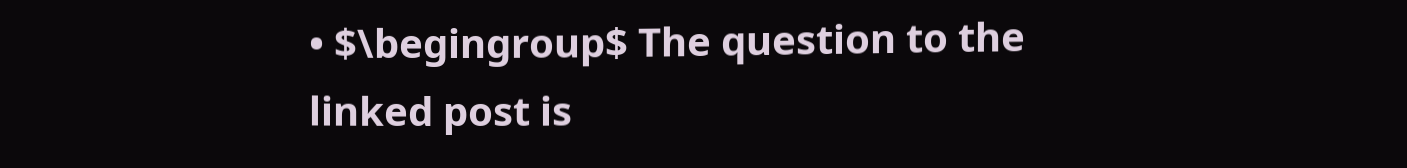• $\begingroup$ The question to the linked post is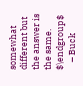somewhat different but the answer is the same. $\endgroup$
    – Buck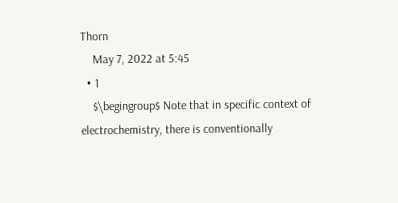Thorn
    May 7, 2022 at 5:45
  • 1
    $\begingroup$ Note that in specific context of electrochemistry, there is conventionally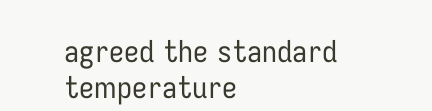agreed the standard temperature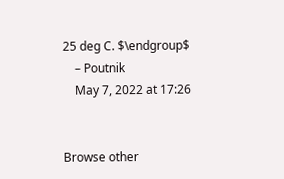25 deg C. $\endgroup$
    – Poutnik
    May 7, 2022 at 17:26


Browse other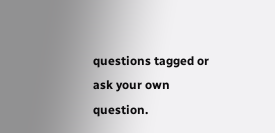questions tagged or ask your own question.